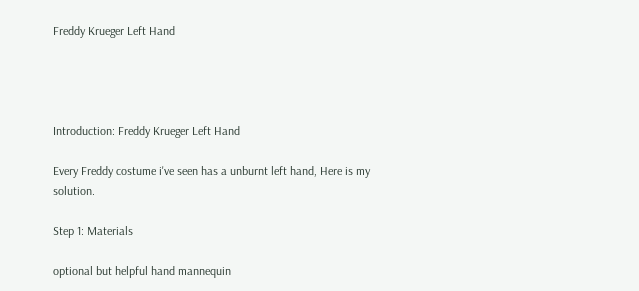Freddy Krueger Left Hand




Introduction: Freddy Krueger Left Hand

Every Freddy costume i've seen has a unburnt left hand, Here is my solution.

Step 1: Materials

optional but helpful hand mannequin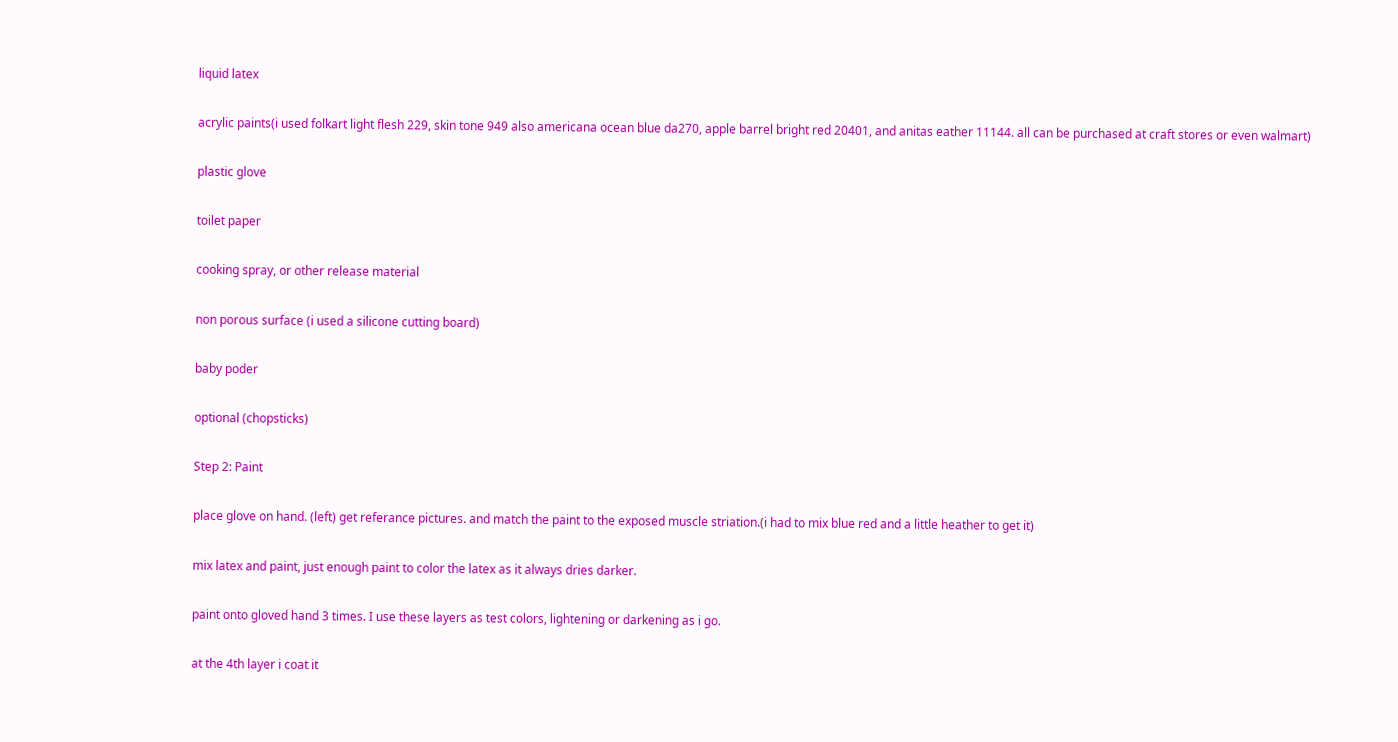liquid latex

acrylic paints(i used folkart light flesh 229, skin tone 949 also americana ocean blue da270, apple barrel bright red 20401, and anitas eather 11144. all can be purchased at craft stores or even walmart)

plastic glove

toilet paper

cooking spray, or other release material

non porous surface (i used a silicone cutting board)

baby poder

optional (chopsticks)

Step 2: Paint

place glove on hand. (left) get referance pictures. and match the paint to the exposed muscle striation.(i had to mix blue red and a little heather to get it)

mix latex and paint, just enough paint to color the latex as it always dries darker.

paint onto gloved hand 3 times. I use these layers as test colors, lightening or darkening as i go.

at the 4th layer i coat it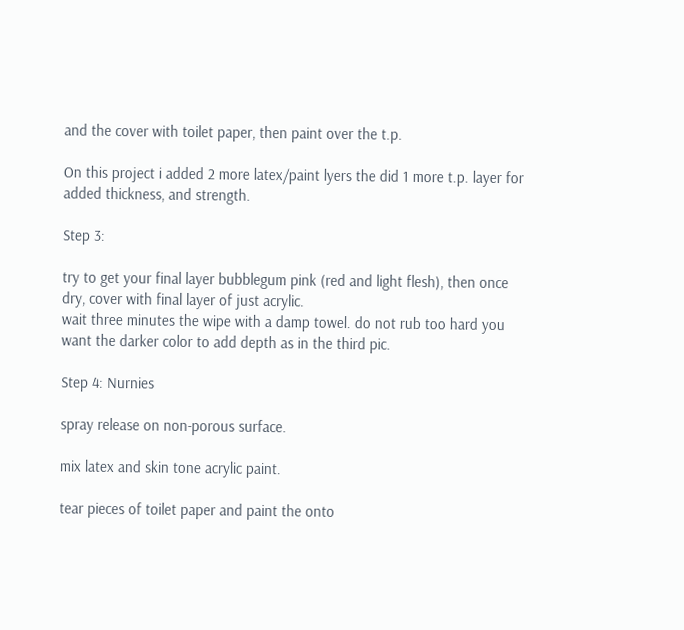and the cover with toilet paper, then paint over the t.p.

On this project i added 2 more latex/paint lyers the did 1 more t.p. layer for added thickness, and strength.

Step 3:

try to get your final layer bubblegum pink (red and light flesh), then once dry, cover with final layer of just acrylic.
wait three minutes the wipe with a damp towel. do not rub too hard you want the darker color to add depth as in the third pic.

Step 4: Nurnies

spray release on non-porous surface.

mix latex and skin tone acrylic paint.

tear pieces of toilet paper and paint the onto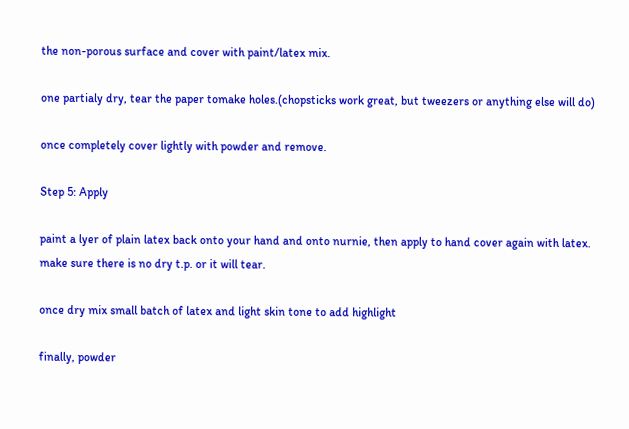the non-porous surface and cover with paint/latex mix.

one partialy dry, tear the paper tomake holes.(chopsticks work great, but tweezers or anything else will do)

once completely cover lightly with powder and remove.

Step 5: Apply

paint a lyer of plain latex back onto your hand and onto nurnie, then apply to hand cover again with latex. make sure there is no dry t.p. or it will tear.

once dry mix small batch of latex and light skin tone to add highlight

finally, powder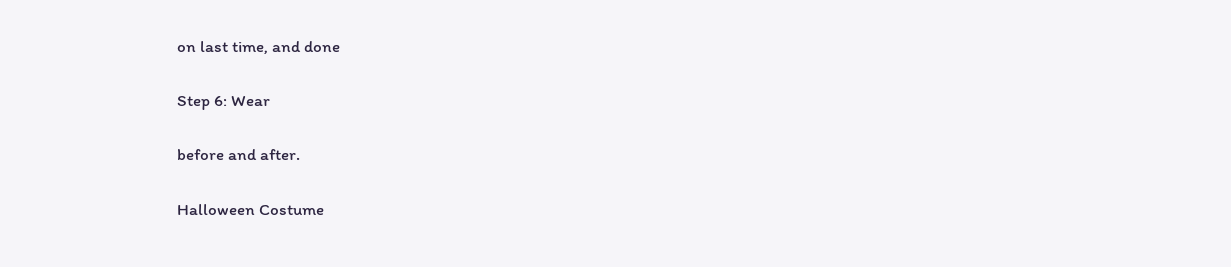on last time, and done

Step 6: Wear

before and after.

Halloween Costume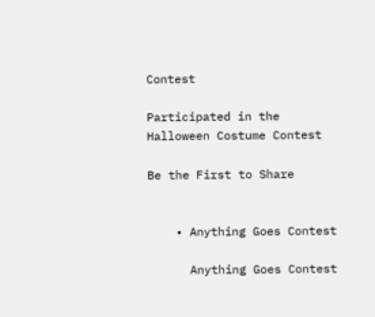Contest

Participated in the
Halloween Costume Contest

Be the First to Share


    • Anything Goes Contest

      Anything Goes Contest